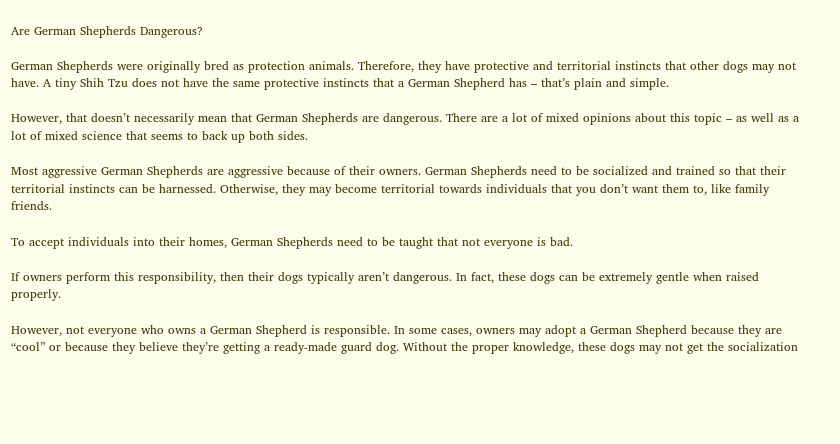Are German Shepherds Dangerous?

German Shepherds were originally bred as protection animals. Therefore, they have protective and territorial instincts that other dogs may not have. A tiny Shih Tzu does not have the same protective instincts that a German Shepherd has – that’s plain and simple.

However, that doesn’t necessarily mean that German Shepherds are dangerous. There are a lot of mixed opinions about this topic – as well as a lot of mixed science that seems to back up both sides.

Most aggressive German Shepherds are aggressive because of their owners. German Shepherds need to be socialized and trained so that their territorial instincts can be harnessed. Otherwise, they may become territorial towards individuals that you don’t want them to, like family friends.

To accept individuals into their homes, German Shepherds need to be taught that not everyone is bad.

If owners perform this responsibility, then their dogs typically aren’t dangerous. In fact, these dogs can be extremely gentle when raised properly.

However, not everyone who owns a German Shepherd is responsible. In some cases, owners may adopt a German Shepherd because they are “cool” or because they believe they’re getting a ready-made guard dog. Without the proper knowledge, these dogs may not get the socialization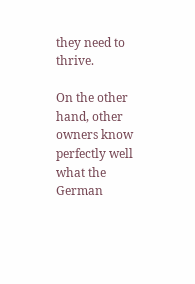they need to thrive.

On the other hand, other owners know perfectly well what the German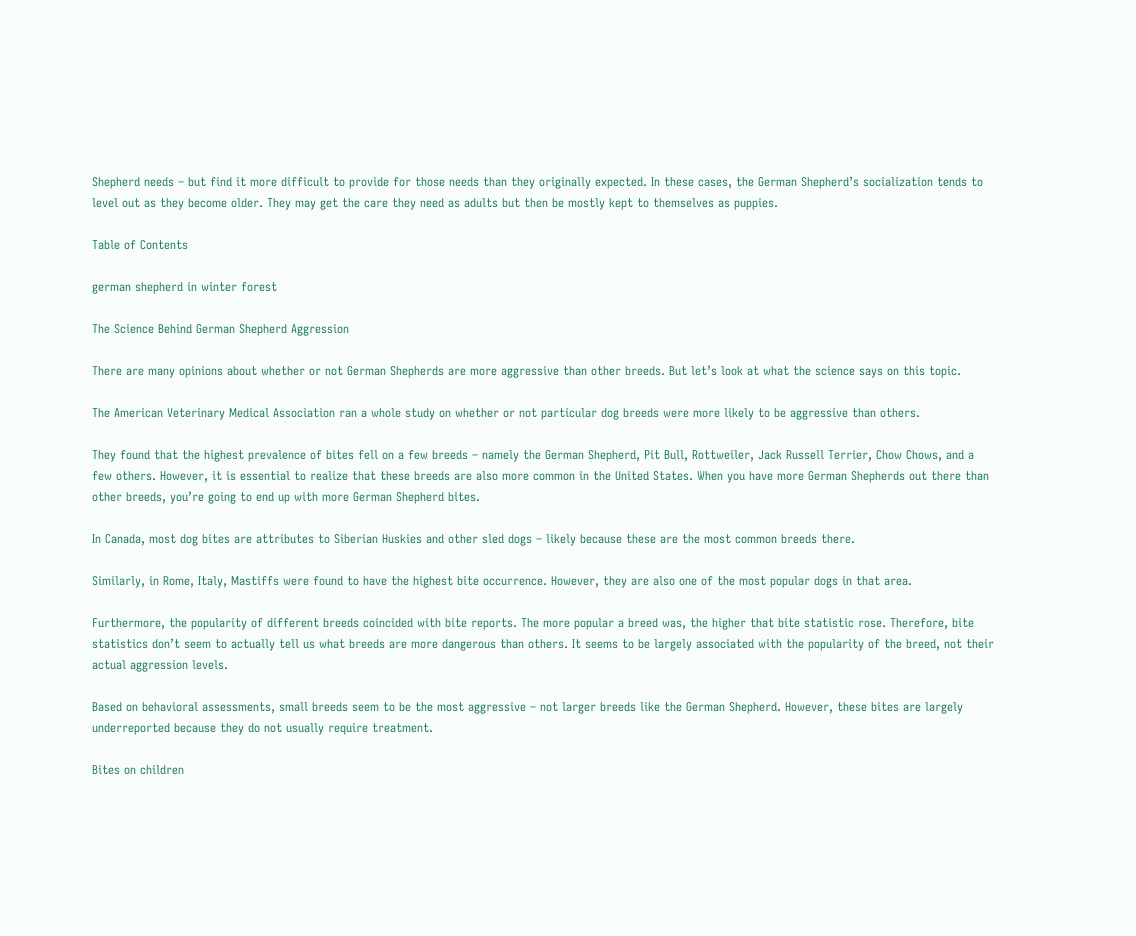Shepherd needs – but find it more difficult to provide for those needs than they originally expected. In these cases, the German Shepherd’s socialization tends to level out as they become older. They may get the care they need as adults but then be mostly kept to themselves as puppies.

Table of Contents

german shepherd in winter forest

The Science Behind German Shepherd Aggression

There are many opinions about whether or not German Shepherds are more aggressive than other breeds. But let’s look at what the science says on this topic.

The American Veterinary Medical Association ran a whole study on whether or not particular dog breeds were more likely to be aggressive than others.

They found that the highest prevalence of bites fell on a few breeds – namely the German Shepherd, Pit Bull, Rottweiler, Jack Russell Terrier, Chow Chows, and a few others. However, it is essential to realize that these breeds are also more common in the United States. When you have more German Shepherds out there than other breeds, you’re going to end up with more German Shepherd bites.

In Canada, most dog bites are attributes to Siberian Huskies and other sled dogs – likely because these are the most common breeds there.

Similarly, in Rome, Italy, Mastiffs were found to have the highest bite occurrence. However, they are also one of the most popular dogs in that area.

Furthermore, the popularity of different breeds coincided with bite reports. The more popular a breed was, the higher that bite statistic rose. Therefore, bite statistics don’t seem to actually tell us what breeds are more dangerous than others. It seems to be largely associated with the popularity of the breed, not their actual aggression levels.

Based on behavioral assessments, small breeds seem to be the most aggressive – not larger breeds like the German Shepherd. However, these bites are largely underreported because they do not usually require treatment.

Bites on children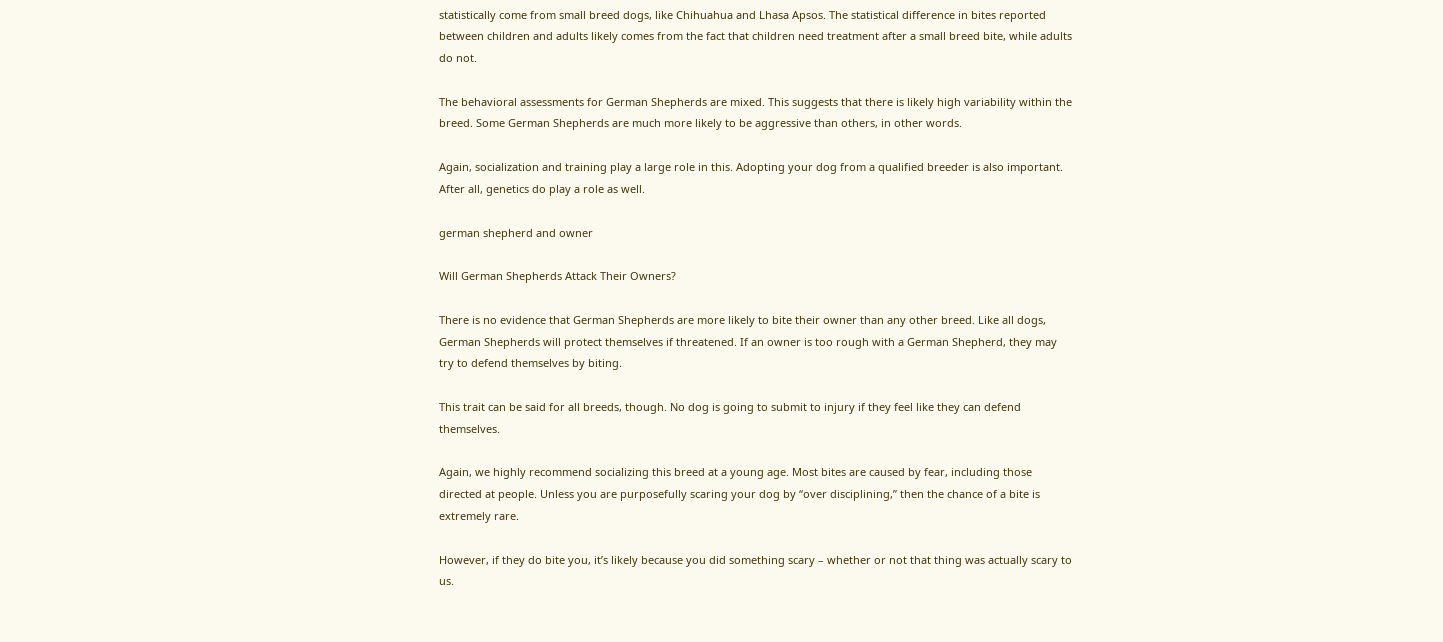statistically come from small breed dogs, like Chihuahua and Lhasa Apsos. The statistical difference in bites reported between children and adults likely comes from the fact that children need treatment after a small breed bite, while adults do not.

The behavioral assessments for German Shepherds are mixed. This suggests that there is likely high variability within the breed. Some German Shepherds are much more likely to be aggressive than others, in other words.

Again, socialization and training play a large role in this. Adopting your dog from a qualified breeder is also important. After all, genetics do play a role as well.

german shepherd and owner

Will German Shepherds Attack Their Owners?

There is no evidence that German Shepherds are more likely to bite their owner than any other breed. Like all dogs, German Shepherds will protect themselves if threatened. If an owner is too rough with a German Shepherd, they may try to defend themselves by biting.

This trait can be said for all breeds, though. No dog is going to submit to injury if they feel like they can defend themselves.

Again, we highly recommend socializing this breed at a young age. Most bites are caused by fear, including those directed at people. Unless you are purposefully scaring your dog by “over disciplining,” then the chance of a bite is extremely rare.

However, if they do bite you, it’s likely because you did something scary – whether or not that thing was actually scary to us.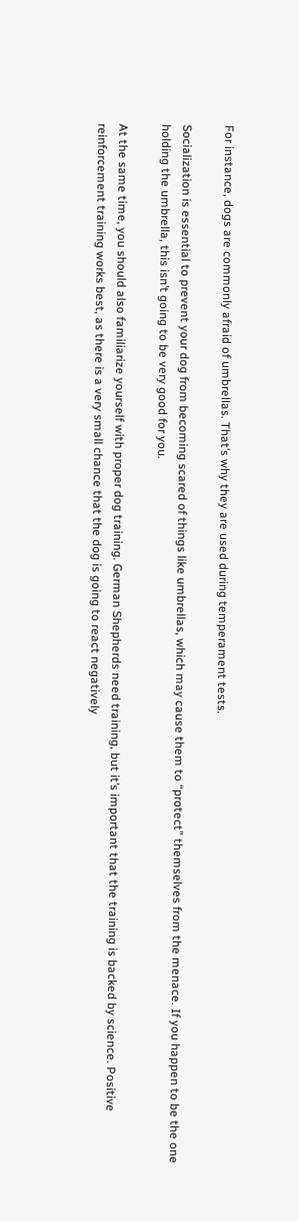For instance, dogs are commonly afraid of umbrellas. That’s why they are used during temperament tests.

Socialization is essential to prevent your dog from becoming scared of things like umbrellas, which may cause them to “protect” themselves from the menace. If you happen to be the one holding the umbrella, this isn’t going to be very good for you.

At the same time, you should also familiarize yourself with proper dog training. German Shepherds need training, but it’s important that the training is backed by science. Positive reinforcement training works best, as there is a very small chance that the dog is going to react negatively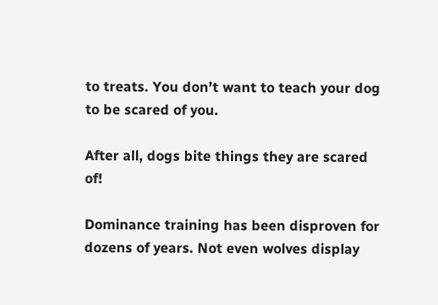to treats. You don’t want to teach your dog to be scared of you.

After all, dogs bite things they are scared of!

Dominance training has been disproven for dozens of years. Not even wolves display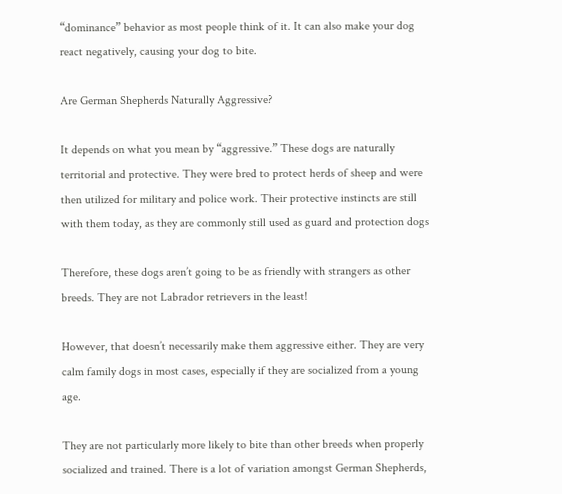“dominance” behavior as most people think of it. It can also make your dog react negatively, causing your dog to bite.

Are German Shepherds Naturally Aggressive?

It depends on what you mean by “aggressive.” These dogs are naturally territorial and protective. They were bred to protect herds of sheep and were then utilized for military and police work. Their protective instincts are still with them today, as they are commonly still used as guard and protection dogs

Therefore, these dogs aren’t going to be as friendly with strangers as other breeds. They are not Labrador retrievers in the least!

However, that doesn’t necessarily make them aggressive either. They are very calm family dogs in most cases, especially if they are socialized from a young age.

They are not particularly more likely to bite than other breeds when properly socialized and trained. There is a lot of variation amongst German Shepherds,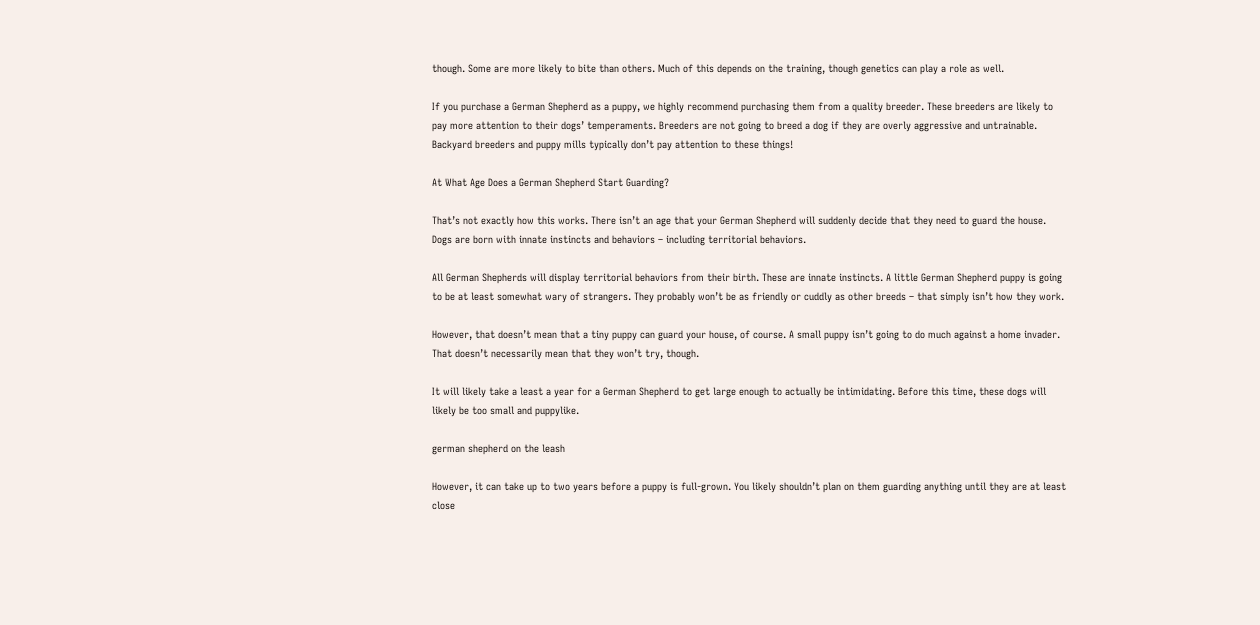though. Some are more likely to bite than others. Much of this depends on the training, though genetics can play a role as well.

If you purchase a German Shepherd as a puppy, we highly recommend purchasing them from a quality breeder. These breeders are likely to pay more attention to their dogs’ temperaments. Breeders are not going to breed a dog if they are overly aggressive and untrainable. Backyard breeders and puppy mills typically don’t pay attention to these things!

At What Age Does a German Shepherd Start Guarding?

That’s not exactly how this works. There isn’t an age that your German Shepherd will suddenly decide that they need to guard the house. Dogs are born with innate instincts and behaviors – including territorial behaviors.

All German Shepherds will display territorial behaviors from their birth. These are innate instincts. A little German Shepherd puppy is going to be at least somewhat wary of strangers. They probably won’t be as friendly or cuddly as other breeds – that simply isn’t how they work.

However, that doesn’t mean that a tiny puppy can guard your house, of course. A small puppy isn’t going to do much against a home invader. That doesn’t necessarily mean that they won’t try, though.

It will likely take a least a year for a German Shepherd to get large enough to actually be intimidating. Before this time, these dogs will likely be too small and puppylike.

german shepherd on the leash

However, it can take up to two years before a puppy is full-grown. You likely shouldn’t plan on them guarding anything until they are at least close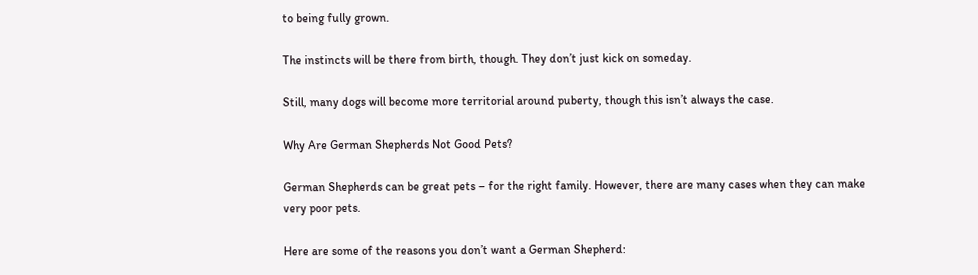to being fully grown.

The instincts will be there from birth, though. They don’t just kick on someday.

Still, many dogs will become more territorial around puberty, though this isn’t always the case.

Why Are German Shepherds Not Good Pets?

German Shepherds can be great pets – for the right family. However, there are many cases when they can make very poor pets.

Here are some of the reasons you don’t want a German Shepherd: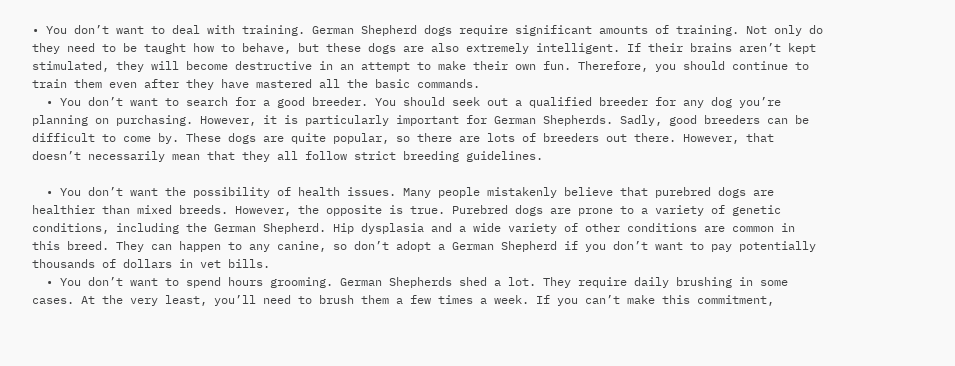• You don’t want to deal with training. German Shepherd dogs require significant amounts of training. Not only do they need to be taught how to behave, but these dogs are also extremely intelligent. If their brains aren’t kept stimulated, they will become destructive in an attempt to make their own fun. Therefore, you should continue to train them even after they have mastered all the basic commands.
  • You don’t want to search for a good breeder. You should seek out a qualified breeder for any dog you’re planning on purchasing. However, it is particularly important for German Shepherds. Sadly, good breeders can be difficult to come by. These dogs are quite popular, so there are lots of breeders out there. However, that doesn’t necessarily mean that they all follow strict breeding guidelines.

  • You don’t want the possibility of health issues. Many people mistakenly believe that purebred dogs are healthier than mixed breeds. However, the opposite is true. Purebred dogs are prone to a variety of genetic conditions, including the German Shepherd. Hip dysplasia and a wide variety of other conditions are common in this breed. They can happen to any canine, so don’t adopt a German Shepherd if you don’t want to pay potentially thousands of dollars in vet bills.
  • You don’t want to spend hours grooming. German Shepherds shed a lot. They require daily brushing in some cases. At the very least, you’ll need to brush them a few times a week. If you can’t make this commitment,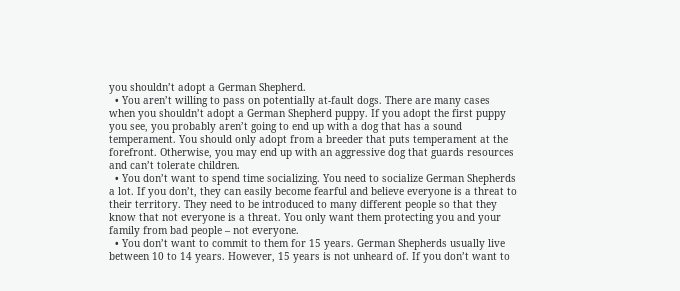you shouldn’t adopt a German Shepherd.
  • You aren’t willing to pass on potentially at-fault dogs. There are many cases when you shouldn’t adopt a German Shepherd puppy. If you adopt the first puppy you see, you probably aren’t going to end up with a dog that has a sound temperament. You should only adopt from a breeder that puts temperament at the forefront. Otherwise, you may end up with an aggressive dog that guards resources and can’t tolerate children.
  • You don’t want to spend time socializing. You need to socialize German Shepherds a lot. If you don’t, they can easily become fearful and believe everyone is a threat to their territory. They need to be introduced to many different people so that they know that not everyone is a threat. You only want them protecting you and your family from bad people – not everyone.
  • You don’t want to commit to them for 15 years. German Shepherds usually live between 10 to 14 years. However, 15 years is not unheard of. If you don’t want to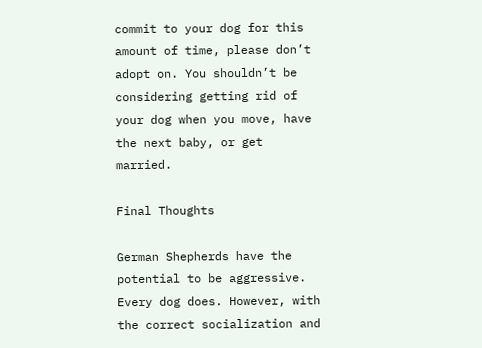commit to your dog for this amount of time, please don’t adopt on. You shouldn’t be considering getting rid of your dog when you move, have the next baby, or get married.

Final Thoughts

German Shepherds have the potential to be aggressive. Every dog does. However, with the correct socialization and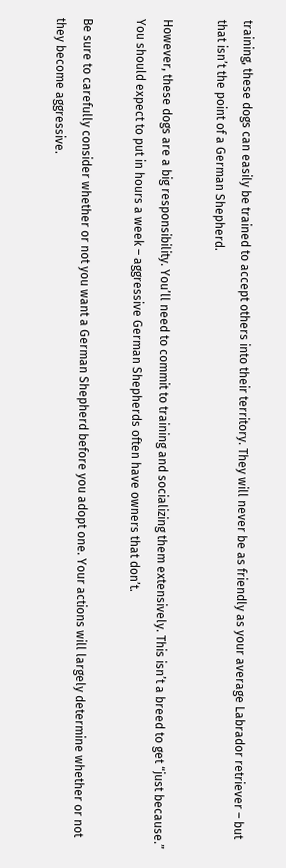training, these dogs can easily be trained to accept others into their territory. They will never be as friendly as your average Labrador retriever – but that isn’t the point of a German Shepherd.

However, these dogs are a big responsibility. You’ll need to commit to training and socializing them extensively. This isn’t a breed to get “just because.” You should expect to put in hours a week – aggressive German Shepherds often have owners that don’t.

Be sure to carefully consider whether or not you want a German Shepherd before you adopt one. Your actions will largely determine whether or not they become aggressive.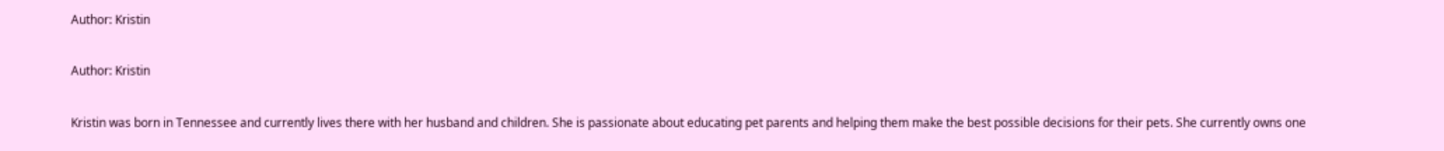Author: Kristin

Author: Kristin

Kristin was born in Tennessee and currently lives there with her husband and children. She is passionate about educating pet parents and helping them make the best possible decisions for their pets. She currently owns one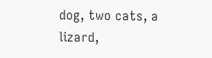dog, two cats, a lizard,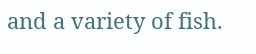and a variety of fish.